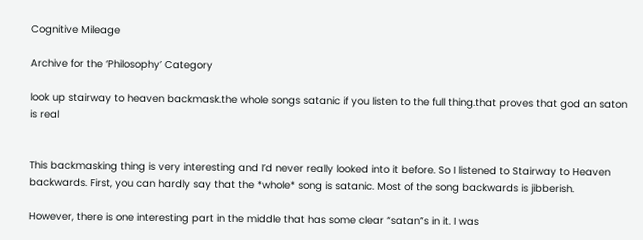Cognitive Mileage

Archive for the ‘Philosophy’ Category

look up stairway to heaven backmask.the whole songs satanic if you listen to the full thing.that proves that god an saton is real


This backmasking thing is very interesting and I’d never really looked into it before. So I listened to Stairway to Heaven backwards. First, you can hardly say that the *whole* song is satanic. Most of the song backwards is jibberish.

However, there is one interesting part in the middle that has some clear “satan”s in it. I was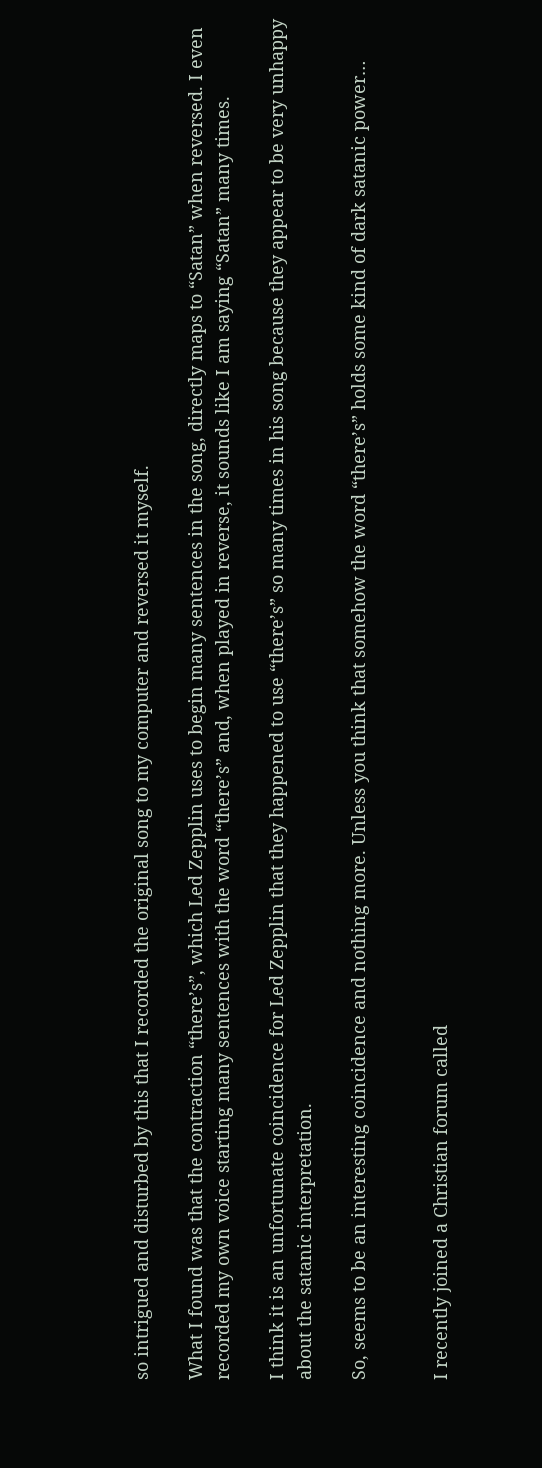so intrigued and disturbed by this that I recorded the original song to my computer and reversed it myself.

What I found was that the contraction “there’s”, which Led Zepplin uses to begin many sentences in the song, directly maps to “Satan” when reversed. I even recorded my own voice starting many sentences with the word “there’s” and, when played in reverse, it sounds like I am saying “Satan” many times.

I think it is an unfortunate coincidence for Led Zepplin that they happened to use “there’s” so many times in his song because they appear to be very unhappy about the satanic interpretation.

So, seems to be an interesting coincidence and nothing more. Unless you think that somehow the word “there’s” holds some kind of dark satanic power…


I recently joined a Christian forum called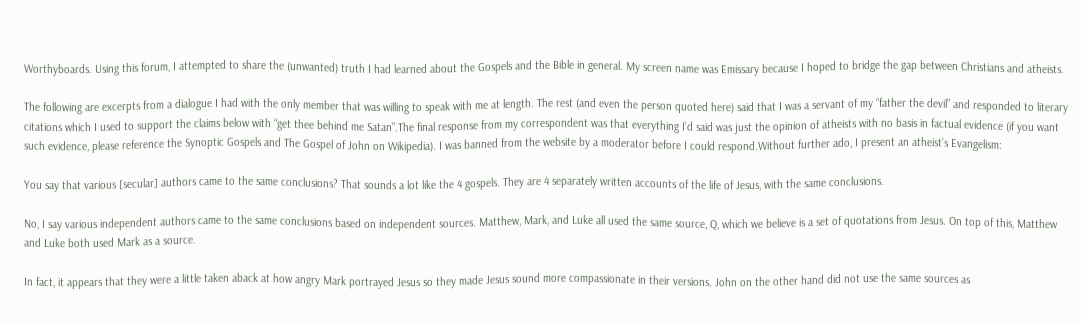Worthyboards. Using this forum, I attempted to share the (unwanted) truth I had learned about the Gospels and the Bible in general. My screen name was Emissary because I hoped to bridge the gap between Christians and atheists.

The following are excerpts from a dialogue I had with the only member that was willing to speak with me at length. The rest (and even the person quoted here) said that I was a servant of my “father the devil” and responded to literary citations which I used to support the claims below with “get thee behind me Satan”.The final response from my correspondent was that everything I’d said was just the opinion of atheists with no basis in factual evidence (if you want such evidence, please reference the Synoptic Gospels and The Gospel of John on Wikipedia). I was banned from the website by a moderator before I could respond.Without further ado, I present an atheist’s Evangelism:

You say that various [secular] authors came to the same conclusions? That sounds a lot like the 4 gospels. They are 4 separately written accounts of the life of Jesus, with the same conclusions.

No, I say various independent authors came to the same conclusions based on independent sources. Matthew, Mark, and Luke all used the same source, Q, which we believe is a set of quotations from Jesus. On top of this, Matthew and Luke both used Mark as a source.

In fact, it appears that they were a little taken aback at how angry Mark portrayed Jesus so they made Jesus sound more compassionate in their versions. John on the other hand did not use the same sources as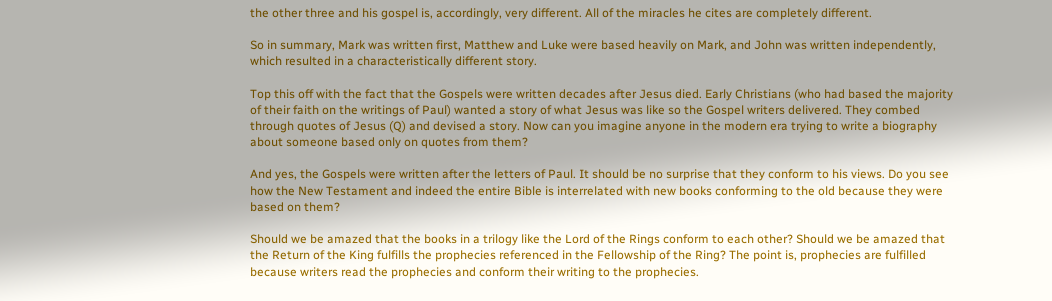the other three and his gospel is, accordingly, very different. All of the miracles he cites are completely different.

So in summary, Mark was written first, Matthew and Luke were based heavily on Mark, and John was written independently, which resulted in a characteristically different story.

Top this off with the fact that the Gospels were written decades after Jesus died. Early Christians (who had based the majority of their faith on the writings of Paul) wanted a story of what Jesus was like so the Gospel writers delivered. They combed through quotes of Jesus (Q) and devised a story. Now can you imagine anyone in the modern era trying to write a biography about someone based only on quotes from them?

And yes, the Gospels were written after the letters of Paul. It should be no surprise that they conform to his views. Do you see how the New Testament and indeed the entire Bible is interrelated with new books conforming to the old because they were based on them?

Should we be amazed that the books in a trilogy like the Lord of the Rings conform to each other? Should we be amazed that the Return of the King fulfills the prophecies referenced in the Fellowship of the Ring? The point is, prophecies are fulfilled because writers read the prophecies and conform their writing to the prophecies.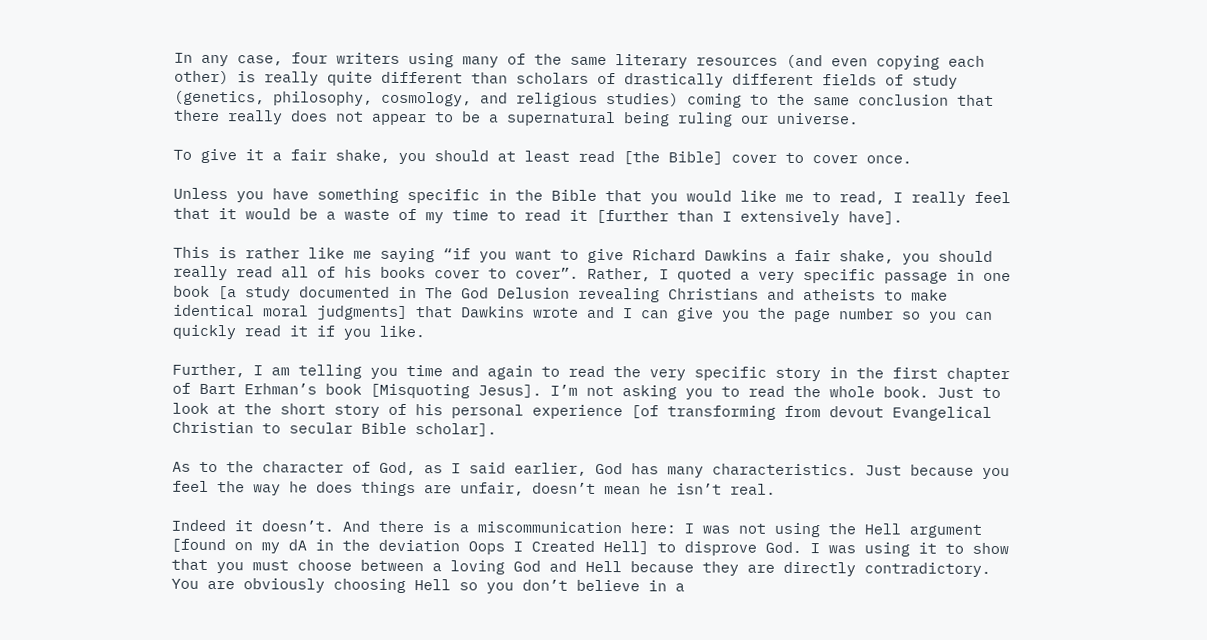In any case, four writers using many of the same literary resources (and even copying each other) is really quite different than scholars of drastically different fields of study (genetics, philosophy, cosmology, and religious studies) coming to the same conclusion that there really does not appear to be a supernatural being ruling our universe.

To give it a fair shake, you should at least read [the Bible] cover to cover once.

Unless you have something specific in the Bible that you would like me to read, I really feel that it would be a waste of my time to read it [further than I extensively have].

This is rather like me saying “if you want to give Richard Dawkins a fair shake, you should really read all of his books cover to cover”. Rather, I quoted a very specific passage in one book [a study documented in The God Delusion revealing Christians and atheists to make identical moral judgments] that Dawkins wrote and I can give you the page number so you can quickly read it if you like.

Further, I am telling you time and again to read the very specific story in the first chapter of Bart Erhman’s book [Misquoting Jesus]. I’m not asking you to read the whole book. Just to look at the short story of his personal experience [of transforming from devout Evangelical Christian to secular Bible scholar].

As to the character of God, as I said earlier, God has many characteristics. Just because you feel the way he does things are unfair, doesn’t mean he isn’t real.

Indeed it doesn’t. And there is a miscommunication here: I was not using the Hell argument [found on my dA in the deviation Oops I Created Hell] to disprove God. I was using it to show that you must choose between a loving God and Hell because they are directly contradictory. You are obviously choosing Hell so you don’t believe in a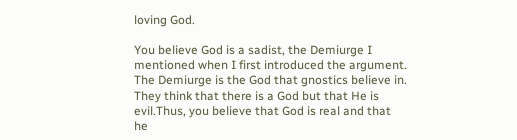loving God.

You believe God is a sadist, the Demiurge I mentioned when I first introduced the argument. The Demiurge is the God that gnostics believe in. They think that there is a God but that He is evil.Thus, you believe that God is real and that he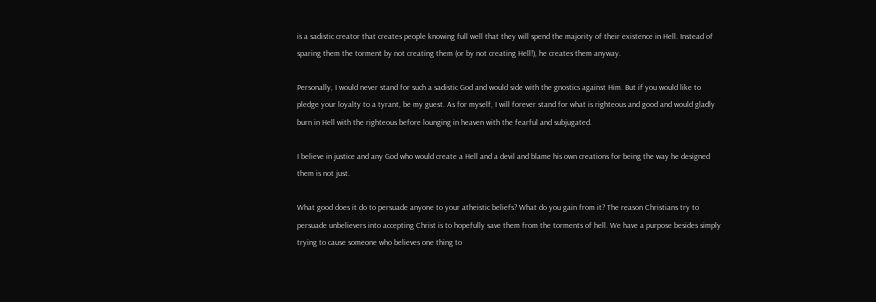is a sadistic creator that creates people knowing full well that they will spend the majority of their existence in Hell. Instead of sparing them the torment by not creating them (or by not creating Hell!), he creates them anyway.

Personally, I would never stand for such a sadistic God and would side with the gnostics against Him. But if you would like to pledge your loyalty to a tyrant, be my guest. As for myself, I will forever stand for what is righteous and good and would gladly burn in Hell with the righteous before lounging in heaven with the fearful and subjugated.

I believe in justice and any God who would create a Hell and a devil and blame his own creations for being the way he designed them is not just.

What good does it do to persuade anyone to your atheistic beliefs? What do you gain from it? The reason Christians try to persuade unbelievers into accepting Christ is to hopefully save them from the torments of hell. We have a purpose besides simply trying to cause someone who believes one thing to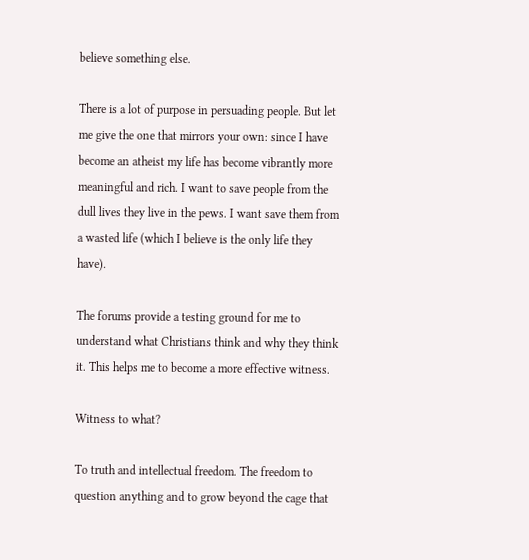believe something else.

There is a lot of purpose in persuading people. But let me give the one that mirrors your own: since I have become an atheist my life has become vibrantly more meaningful and rich. I want to save people from the dull lives they live in the pews. I want save them from a wasted life (which I believe is the only life they have).

The forums provide a testing ground for me to understand what Christians think and why they think it. This helps me to become a more effective witness.

Witness to what?

To truth and intellectual freedom. The freedom to question anything and to grow beyond the cage that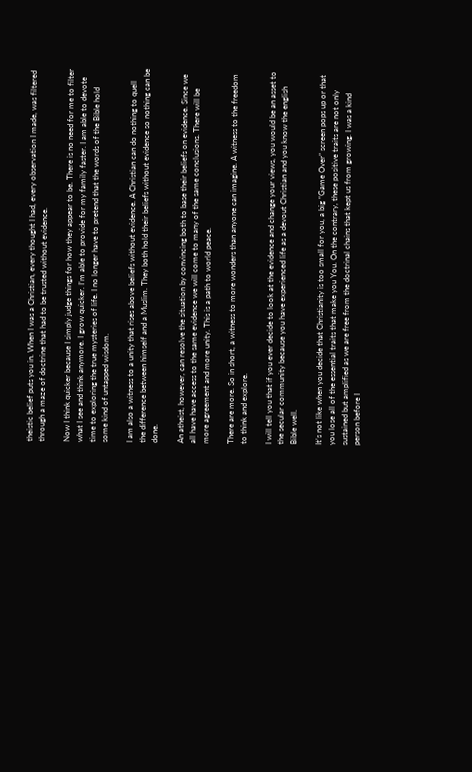theistic belief puts you in. When I was a Christian, every thought I had, every observation I made, was filtered through a maze of doctrine that had to be trusted without evidence.

Now I think quicker because I simply judge things for how they appear to be. There is no need for me to filter what I see and think anymore. I grow quicker. I’m able to provide for my family faster. I am able to devote time to exploring the true mysteries of life. I no longer have to pretend that the words of the Bible hold some kind of untapped wisdom.

I am also a witness to a unity that rises above beliefs without evidence. A Christian can do nothing to quell the difference between himself and a Muslim. They both hold their beliefs without evidence so nothing can be done.

An atheist, however, can resolve the situation by convincing both to base their beliefs on evidence. Since we all have have access to the same evidence we will come to many of the same conclusions. There will be more agreement and more unity. This is a path to world peace.

There are more. So in short, a witness to more wonders than anyone can imagine. A witness to the freedom to think and explore.

I will tell you that if you ever decide to look at the evidence and change your views, you would be an asset to the secular community because you have experienced life as a devout Christian and you know the english Bible well.

It’s not like when you decide that Christianity is too small for you, a big “Game Over” screen pops up or that you lose all of the essential traits that make you You. On the contrary, these positive traits are not only sustained but amplified as we are free from the doctrinal chains that kept us from growing. I was a kind person before I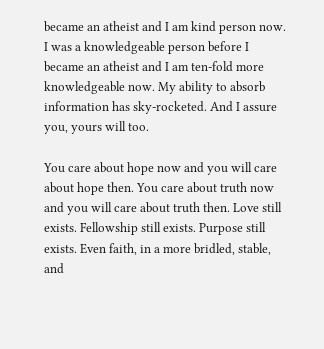became an atheist and I am kind person now. I was a knowledgeable person before I became an atheist and I am ten-fold more knowledgeable now. My ability to absorb information has sky-rocketed. And I assure you, yours will too.

You care about hope now and you will care about hope then. You care about truth now and you will care about truth then. Love still exists. Fellowship still exists. Purpose still exists. Even faith, in a more bridled, stable, and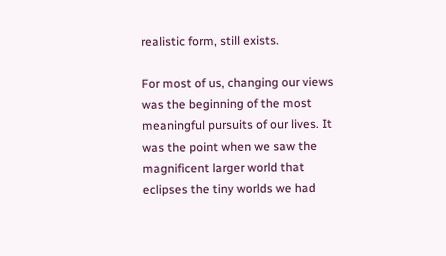realistic form, still exists.

For most of us, changing our views was the beginning of the most meaningful pursuits of our lives. It was the point when we saw the magnificent larger world that eclipses the tiny worlds we had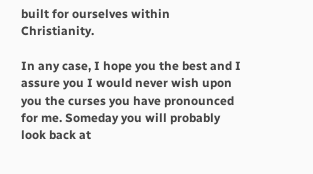built for ourselves within Christianity.

In any case, I hope you the best and I assure you I would never wish upon you the curses you have pronounced for me. Someday you will probably look back at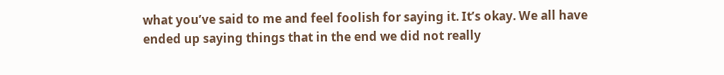what you’ve said to me and feel foolish for saying it. It’s okay. We all have ended up saying things that in the end we did not really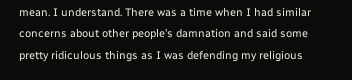mean. I understand. There was a time when I had similar concerns about other people’s damnation and said some pretty ridiculous things as I was defending my religious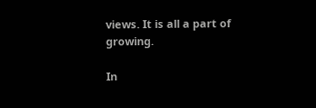views. It is all a part of growing.

In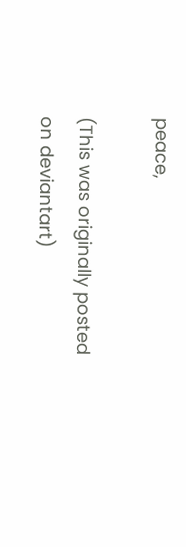peace,

(This was originally posted on deviantart)